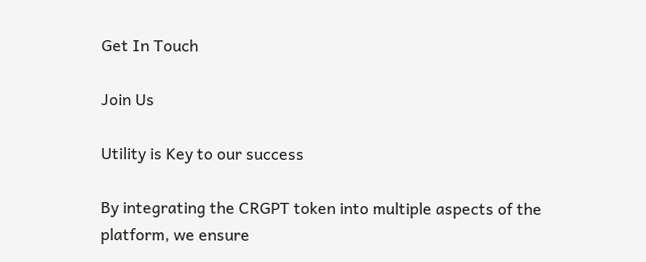Get In Touch

Join Us

Utility is Key to our success

By integrating the CRGPT token into multiple aspects of the platform, we ensure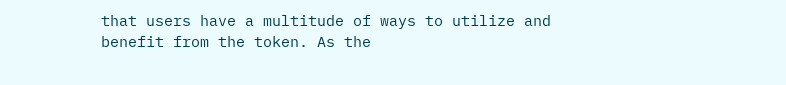that users have a multitude of ways to utilize and benefit from the token. As the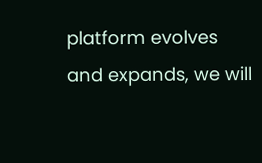platform evolves and expands, we will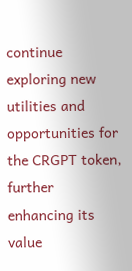continue exploring new utilities and opportunities for the CRGPT token, further enhancing its value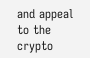and appeal to the crypto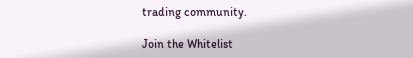trading community.

Join the Whitelist